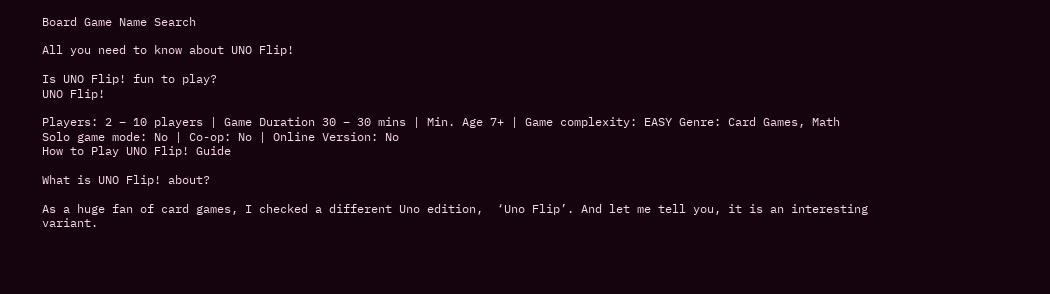Board Game Name Search

All you need to know about UNO Flip!

Is UNO Flip! fun to play?
UNO Flip!

Players: 2 – 10 players | Game Duration 30 – 30 mins | Min. Age 7+ | Game complexity: EASY Genre: Card Games, Math Solo game mode: No | Co-op: No | Online Version: No
How to Play UNO Flip! Guide

What is UNO Flip! about?

As a huge fan of card games, I checked a different Uno edition,  ‘Uno Flip’. And let me tell you, it is an interesting variant.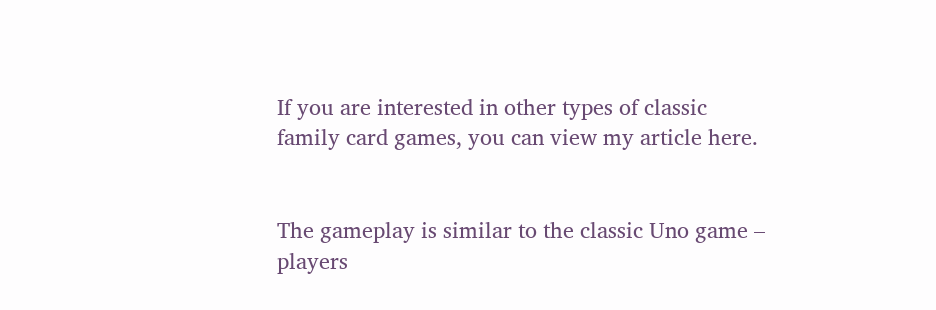If you are interested in other types of classic family card games, you can view my article here.


The gameplay is similar to the classic Uno game – players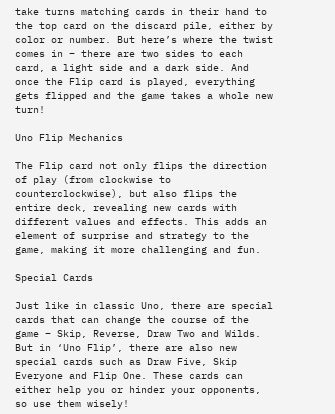take turns matching cards in their hand to the top card on the discard pile, either by color or number. But here’s where the twist comes in – there are two sides to each card, a light side and a dark side. And once the Flip card is played, everything gets flipped and the game takes a whole new turn!

Uno Flip Mechanics

The Flip card not only flips the direction of play (from clockwise to counterclockwise), but also flips the entire deck, revealing new cards with different values and effects. This adds an element of surprise and strategy to the game, making it more challenging and fun.

Special Cards

Just like in classic Uno, there are special cards that can change the course of the game – Skip, Reverse, Draw Two and Wilds. But in ‘Uno Flip’, there are also new special cards such as Draw Five, Skip Everyone and Flip One. These cards can either help you or hinder your opponents, so use them wisely!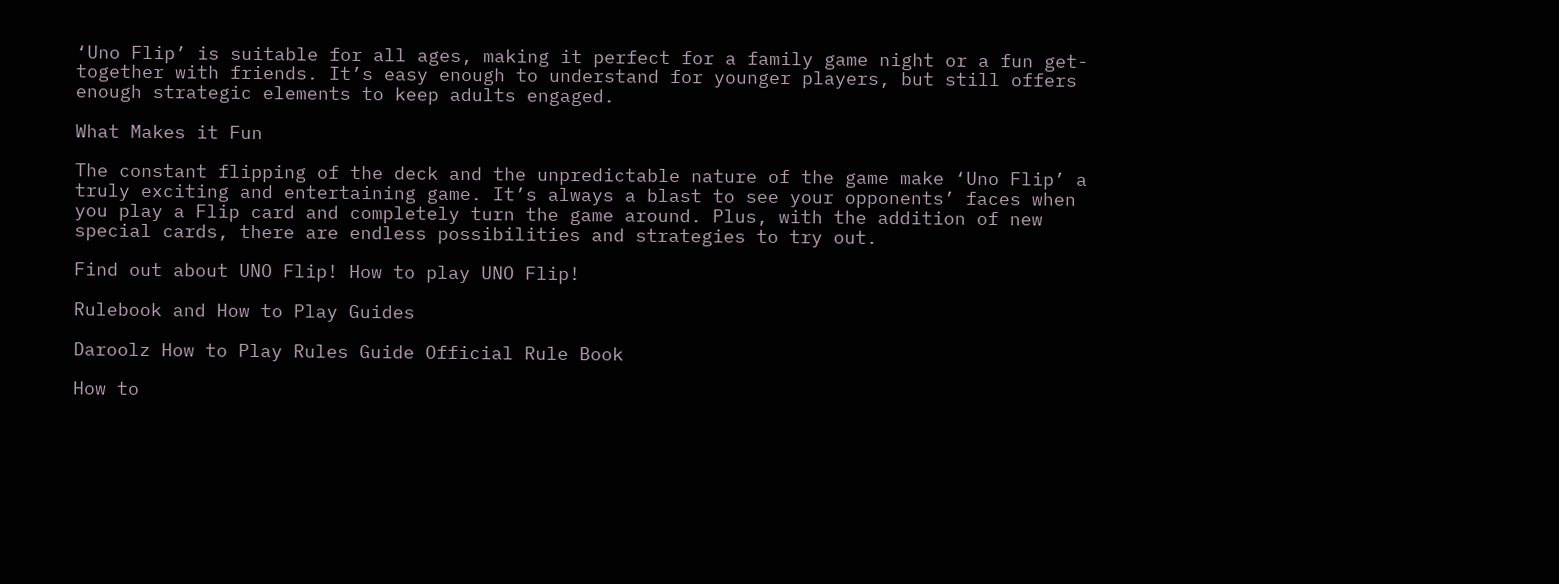‘Uno Flip’ is suitable for all ages, making it perfect for a family game night or a fun get-together with friends. It’s easy enough to understand for younger players, but still offers enough strategic elements to keep adults engaged.

What Makes it Fun

The constant flipping of the deck and the unpredictable nature of the game make ‘Uno Flip’ a truly exciting and entertaining game. It’s always a blast to see your opponents’ faces when you play a Flip card and completely turn the game around. Plus, with the addition of new special cards, there are endless possibilities and strategies to try out.

Find out about UNO Flip! How to play UNO Flip!

Rulebook and How to Play Guides

Daroolz How to Play Rules Guide Official Rule Book

How to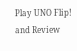Play UNO Flip! and Review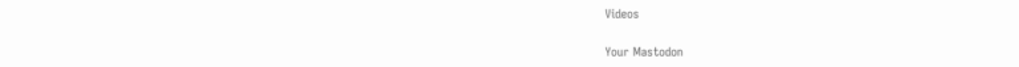Videos

Your Mastodon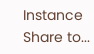Instance
Share to...